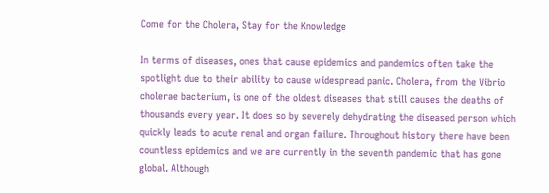Come for the Cholera, Stay for the Knowledge

In terms of diseases, ones that cause epidemics and pandemics often take the spotlight due to their ability to cause widespread panic. Cholera, from the Vibrio cholerae bacterium, is one of the oldest diseases that still causes the deaths of thousands every year. It does so by severely dehydrating the diseased person which quickly leads to acute renal and organ failure. Throughout history there have been countless epidemics and we are currently in the seventh pandemic that has gone global. Although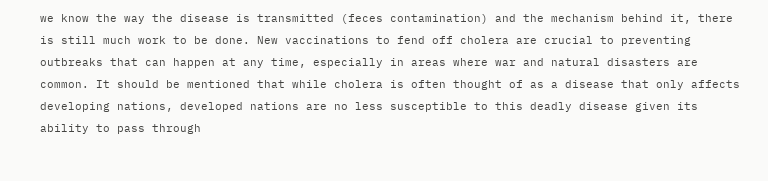we know the way the disease is transmitted (feces contamination) and the mechanism behind it, there is still much work to be done. New vaccinations to fend off cholera are crucial to preventing outbreaks that can happen at any time, especially in areas where war and natural disasters are common. It should be mentioned that while cholera is often thought of as a disease that only affects developing nations, developed nations are no less susceptible to this deadly disease given its ability to pass through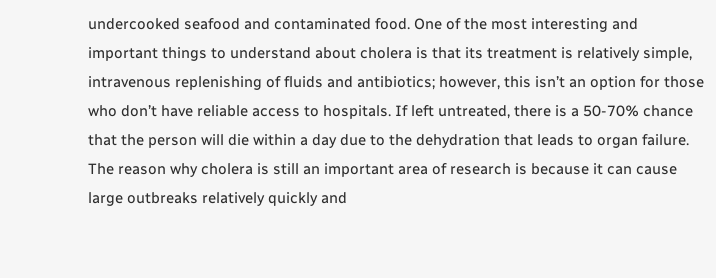undercooked seafood and contaminated food. One of the most interesting and important things to understand about cholera is that its treatment is relatively simple, intravenous replenishing of fluids and antibiotics; however, this isn’t an option for those who don’t have reliable access to hospitals. If left untreated, there is a 50-70% chance that the person will die within a day due to the dehydration that leads to organ failure. The reason why cholera is still an important area of research is because it can cause large outbreaks relatively quickly and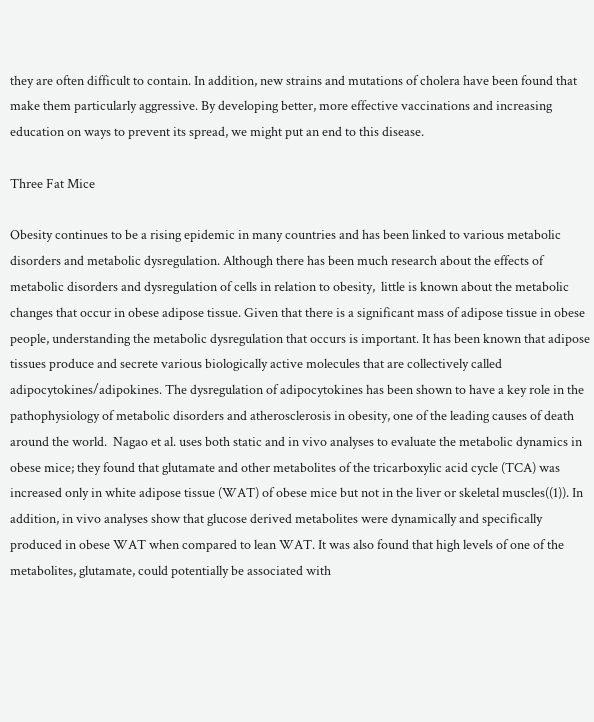they are often difficult to contain. In addition, new strains and mutations of cholera have been found that make them particularly aggressive. By developing better, more effective vaccinations and increasing education on ways to prevent its spread, we might put an end to this disease.

Three Fat Mice

Obesity continues to be a rising epidemic in many countries and has been linked to various metabolic disorders and metabolic dysregulation. Although there has been much research about the effects of metabolic disorders and dysregulation of cells in relation to obesity,  little is known about the metabolic changes that occur in obese adipose tissue. Given that there is a significant mass of adipose tissue in obese people, understanding the metabolic dysregulation that occurs is important. It has been known that adipose tissues produce and secrete various biologically active molecules that are collectively called adipocytokines/adipokines. The dysregulation of adipocytokines has been shown to have a key role in the pathophysiology of metabolic disorders and atherosclerosis in obesity, one of the leading causes of death around the world.  Nagao et al. uses both static and in vivo analyses to evaluate the metabolic dynamics in obese mice; they found that glutamate and other metabolites of the tricarboxylic acid cycle (TCA) was increased only in white adipose tissue (WAT) of obese mice but not in the liver or skeletal muscles((1)). In addition, in vivo analyses show that glucose derived metabolites were dynamically and specifically produced in obese WAT when compared to lean WAT. It was also found that high levels of one of the metabolites, glutamate, could potentially be associated with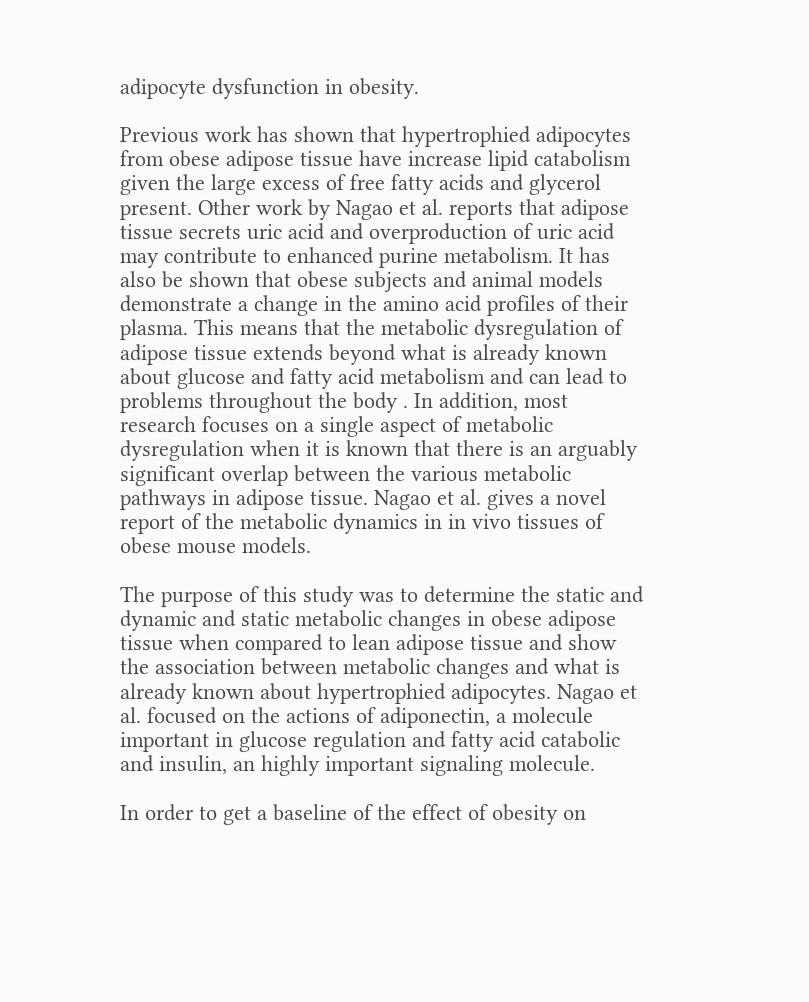adipocyte dysfunction in obesity.

Previous work has shown that hypertrophied adipocytes from obese adipose tissue have increase lipid catabolism given the large excess of free fatty acids and glycerol present. Other work by Nagao et al. reports that adipose tissue secrets uric acid and overproduction of uric acid may contribute to enhanced purine metabolism. It has also be shown that obese subjects and animal models demonstrate a change in the amino acid profiles of their plasma. This means that the metabolic dysregulation of adipose tissue extends beyond what is already known about glucose and fatty acid metabolism and can lead to problems throughout the body . In addition, most research focuses on a single aspect of metabolic dysregulation when it is known that there is an arguably significant overlap between the various metabolic pathways in adipose tissue. Nagao et al. gives a novel report of the metabolic dynamics in in vivo tissues of obese mouse models.

The purpose of this study was to determine the static and dynamic and static metabolic changes in obese adipose tissue when compared to lean adipose tissue and show the association between metabolic changes and what is already known about hypertrophied adipocytes. Nagao et al. focused on the actions of adiponectin, a molecule important in glucose regulation and fatty acid catabolic and insulin, an highly important signaling molecule.

In order to get a baseline of the effect of obesity on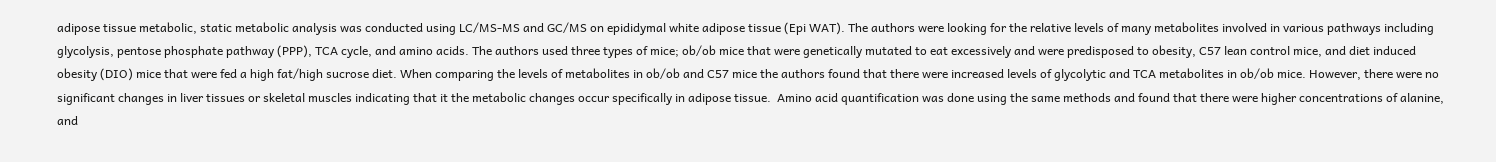adipose tissue metabolic, static metabolic analysis was conducted using LC/MS-MS and GC/MS on epididymal white adipose tissue (Epi WAT). The authors were looking for the relative levels of many metabolites involved in various pathways including glycolysis, pentose phosphate pathway (PPP), TCA cycle, and amino acids. The authors used three types of mice; ob/ob mice that were genetically mutated to eat excessively and were predisposed to obesity, C57 lean control mice, and diet induced obesity (DIO) mice that were fed a high fat/high sucrose diet. When comparing the levels of metabolites in ob/ob and C57 mice the authors found that there were increased levels of glycolytic and TCA metabolites in ob/ob mice. However, there were no significant changes in liver tissues or skeletal muscles indicating that it the metabolic changes occur specifically in adipose tissue.  Amino acid quantification was done using the same methods and found that there were higher concentrations of alanine, and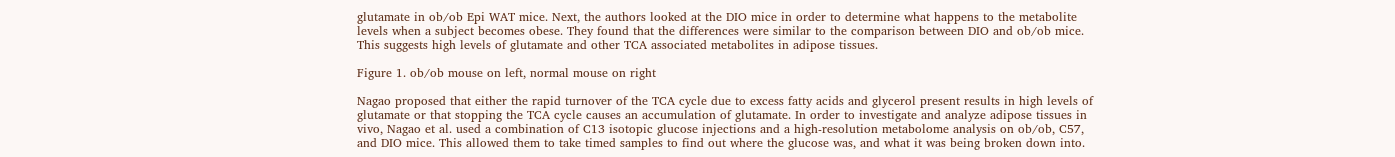glutamate in ob/ob Epi WAT mice. Next, the authors looked at the DIO mice in order to determine what happens to the metabolite levels when a subject becomes obese. They found that the differences were similar to the comparison between DIO and ob/ob mice. This suggests high levels of glutamate and other TCA associated metabolites in adipose tissues.

Figure 1. ob/ob mouse on left, normal mouse on right

Nagao proposed that either the rapid turnover of the TCA cycle due to excess fatty acids and glycerol present results in high levels of glutamate or that stopping the TCA cycle causes an accumulation of glutamate. In order to investigate and analyze adipose tissues in vivo, Nagao et al. used a combination of C13 isotopic glucose injections and a high-resolution metabolome analysis on ob/ob, C57, and DIO mice. This allowed them to take timed samples to find out where the glucose was, and what it was being broken down into.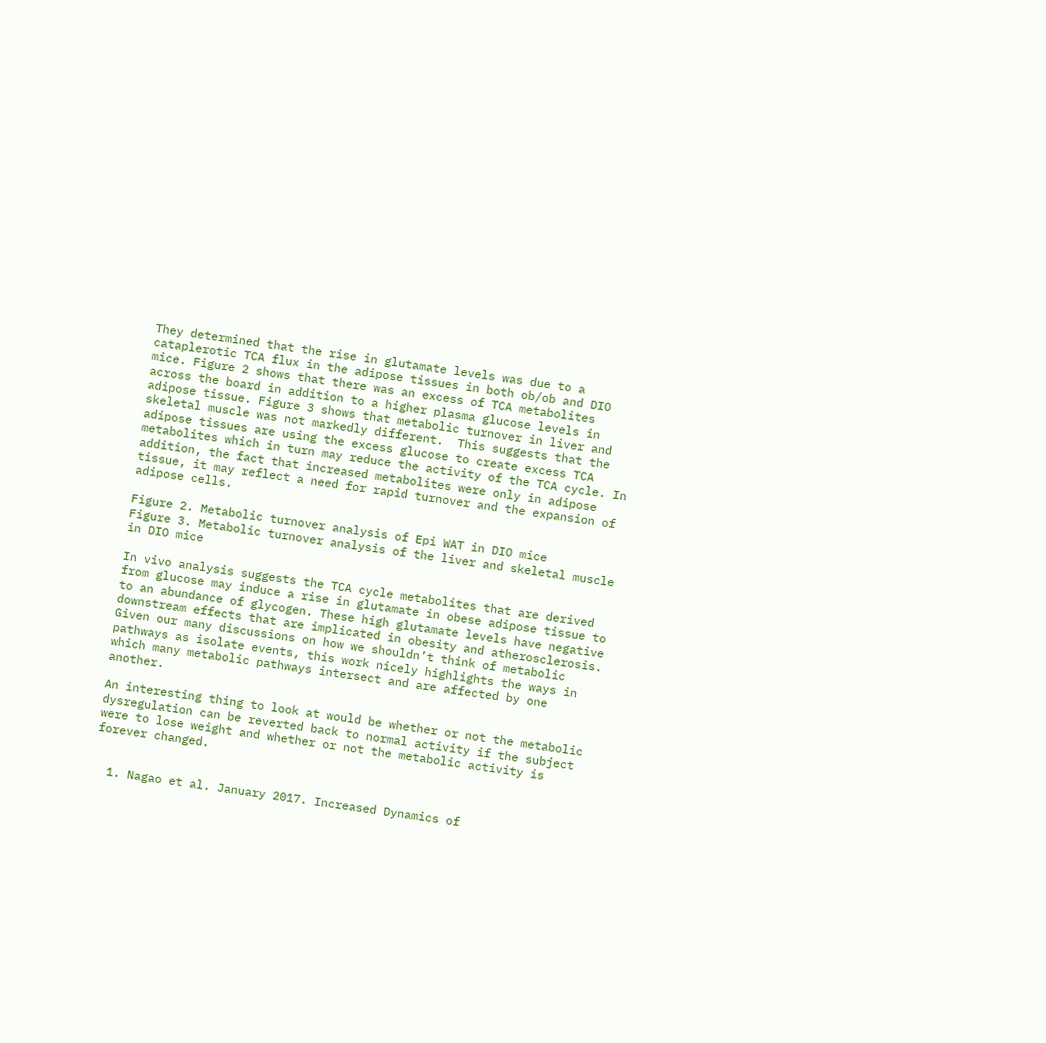They determined that the rise in glutamate levels was due to a cataplerotic TCA flux in the adipose tissues in both ob/ob and DIO mice. Figure 2 shows that there was an excess of TCA metabolites across the board in addition to a higher plasma glucose levels in adipose tissue. Figure 3 shows that metabolic turnover in liver and skeletal muscle was not markedly different.  This suggests that the adipose tissues are using the excess glucose to create excess TCA metabolites which in turn may reduce the activity of the TCA cycle. In addition, the fact that increased metabolites were only in adipose tissue, it may reflect a need for rapid turnover and the expansion of adipose cells.

Figure 2. Metabolic turnover analysis of Epi WAT in DIO mice
Figure 3. Metabolic turnover analysis of the liver and skeletal muscle in DIO mice

In vivo analysis suggests the TCA cycle metabolites that are derived from glucose may induce a rise in glutamate in obese adipose tissue to to an abundance of glycogen. These high glutamate levels have negative downstream effects that are implicated in obesity and atherosclerosis. Given our many discussions on how we shouldn’t think of metabolic pathways as isolate events, this work nicely highlights the ways in which many metabolic pathways intersect and are affected by one another.

An interesting thing to look at would be whether or not the metabolic dysregulation can be reverted back to normal activity if the subject were to lose weight and whether or not the metabolic activity is forever changed.


  1. Nagao et al. January 2017. Increased Dynamics of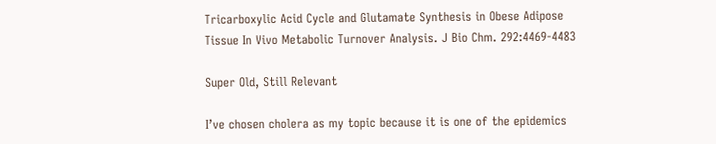Tricarboxylic Acid Cycle and Glutamate Synthesis in Obese Adipose Tissue In Vivo Metabolic Turnover Analysis. J Bio Chm. 292:4469-4483

Super Old, Still Relevant

I’ve chosen cholera as my topic because it is one of the epidemics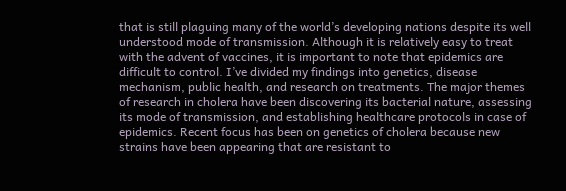that is still plaguing many of the world’s developing nations despite its well understood mode of transmission. Although it is relatively easy to treat with the advent of vaccines, it is important to note that epidemics are difficult to control. I’ve divided my findings into genetics, disease mechanism, public health, and research on treatments. The major themes of research in cholera have been discovering its bacterial nature, assessing its mode of transmission, and establishing healthcare protocols in case of epidemics. Recent focus has been on genetics of cholera because new strains have been appearing that are resistant to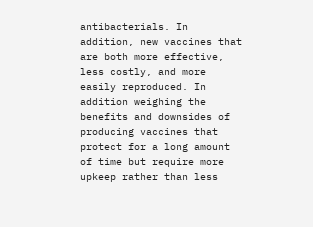antibacterials. In addition, new vaccines that are both more effective, less costly, and more easily reproduced. In addition weighing the benefits and downsides of producing vaccines that protect for a long amount of time but require more upkeep rather than less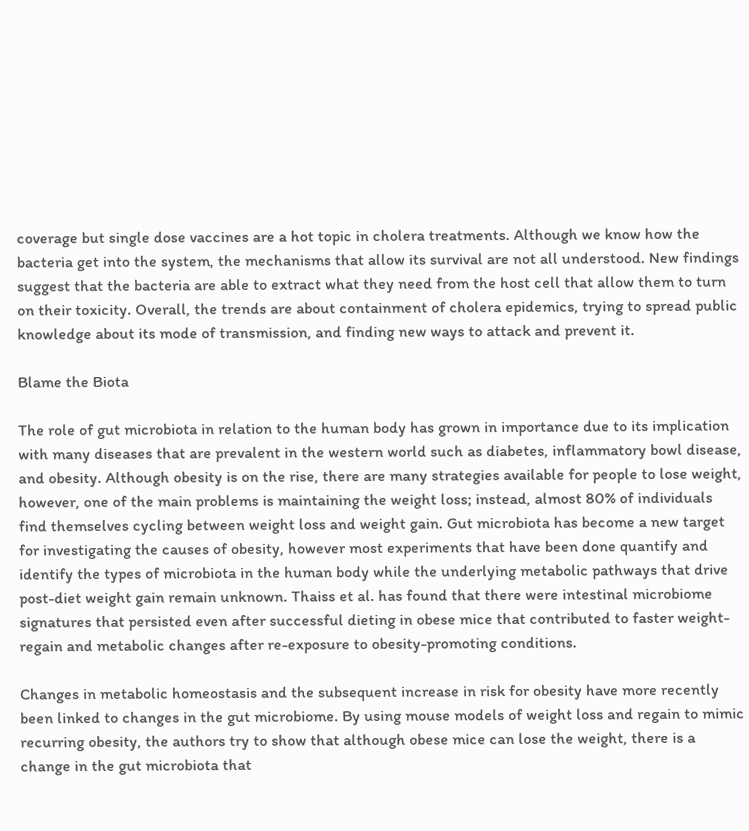coverage but single dose vaccines are a hot topic in cholera treatments. Although we know how the bacteria get into the system, the mechanisms that allow its survival are not all understood. New findings suggest that the bacteria are able to extract what they need from the host cell that allow them to turn on their toxicity. Overall, the trends are about containment of cholera epidemics, trying to spread public knowledge about its mode of transmission, and finding new ways to attack and prevent it.

Blame the Biota

The role of gut microbiota in relation to the human body has grown in importance due to its implication with many diseases that are prevalent in the western world such as diabetes, inflammatory bowl disease, and obesity. Although obesity is on the rise, there are many strategies available for people to lose weight, however, one of the main problems is maintaining the weight loss; instead, almost 80% of individuals find themselves cycling between weight loss and weight gain. Gut microbiota has become a new target for investigating the causes of obesity, however most experiments that have been done quantify and identify the types of microbiota in the human body while the underlying metabolic pathways that drive post-diet weight gain remain unknown. Thaiss et al. has found that there were intestinal microbiome signatures that persisted even after successful dieting in obese mice that contributed to faster weight-regain and metabolic changes after re-exposure to obesity-promoting conditions.

Changes in metabolic homeostasis and the subsequent increase in risk for obesity have more recently been linked to changes in the gut microbiome. By using mouse models of weight loss and regain to mimic recurring obesity, the authors try to show that although obese mice can lose the weight, there is a change in the gut microbiota that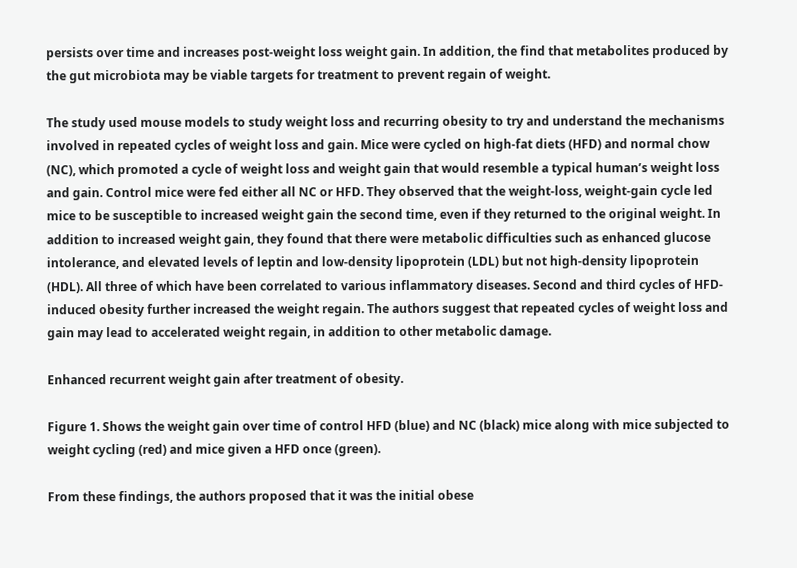persists over time and increases post-weight loss weight gain. In addition, the find that metabolites produced by the gut microbiota may be viable targets for treatment to prevent regain of weight.

The study used mouse models to study weight loss and recurring obesity to try and understand the mechanisms involved in repeated cycles of weight loss and gain. Mice were cycled on high-fat diets (HFD) and normal chow (NC), which promoted a cycle of weight loss and weight gain that would resemble a typical human’s weight loss and gain. Control mice were fed either all NC or HFD. They observed that the weight-loss, weight-gain cycle led mice to be susceptible to increased weight gain the second time, even if they returned to the original weight. In addition to increased weight gain, they found that there were metabolic difficulties such as enhanced glucose intolerance, and elevated levels of leptin and low-density lipoprotein (LDL) but not high-density lipoprotein (HDL). All three of which have been correlated to various inflammatory diseases. Second and third cycles of HFD-induced obesity further increased the weight regain. The authors suggest that repeated cycles of weight loss and gain may lead to accelerated weight regain, in addition to other metabolic damage.

Enhanced recurrent weight gain after treatment of obesity.

Figure 1. Shows the weight gain over time of control HFD (blue) and NC (black) mice along with mice subjected to weight cycling (red) and mice given a HFD once (green).

From these findings, the authors proposed that it was the initial obese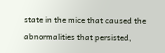state in the mice that caused the abnormalities that persisted,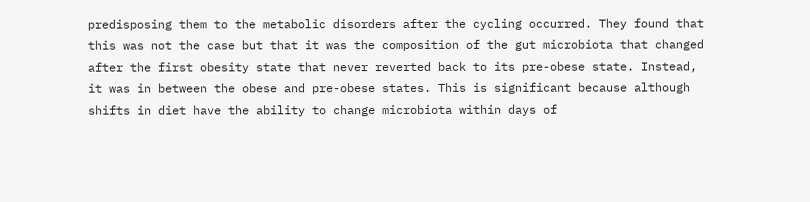predisposing them to the metabolic disorders after the cycling occurred. They found that this was not the case but that it was the composition of the gut microbiota that changed after the first obesity state that never reverted back to its pre-obese state. Instead, it was in between the obese and pre-obese states. This is significant because although shifts in diet have the ability to change microbiota within days of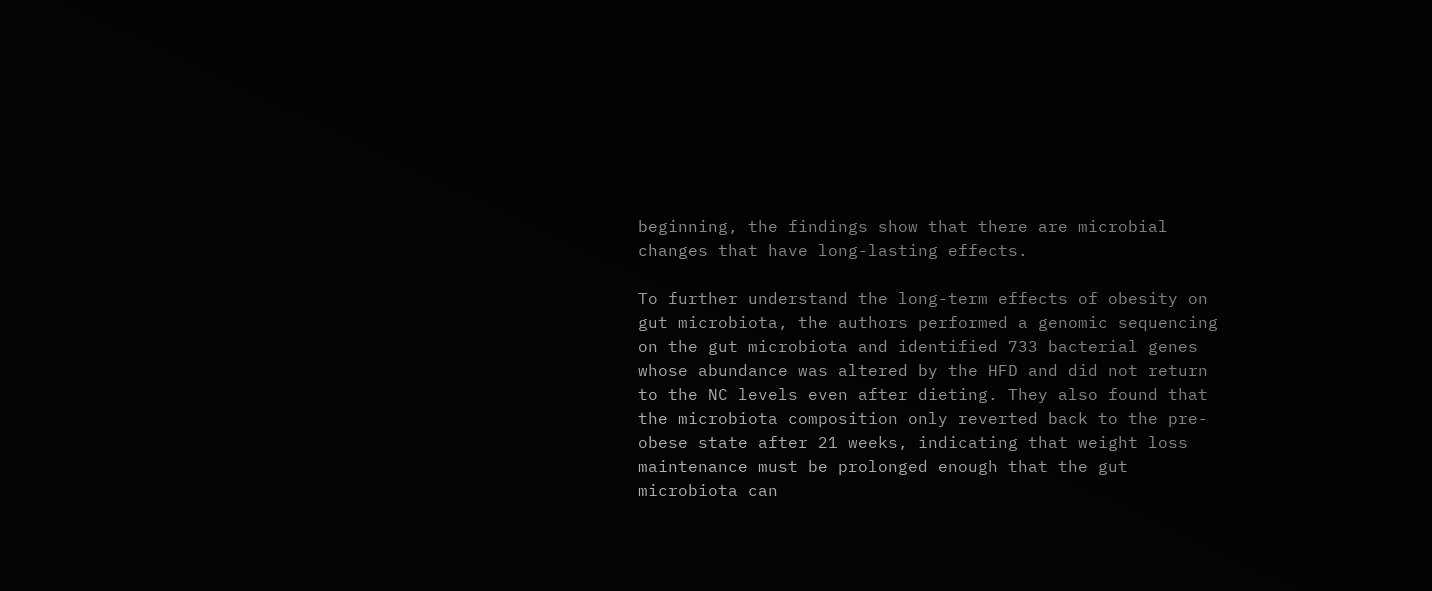beginning, the findings show that there are microbial changes that have long-lasting effects.

To further understand the long-term effects of obesity on gut microbiota, the authors performed a genomic sequencing on the gut microbiota and identified 733 bacterial genes whose abundance was altered by the HFD and did not return to the NC levels even after dieting. They also found that the microbiota composition only reverted back to the pre-obese state after 21 weeks, indicating that weight loss maintenance must be prolonged enough that the gut microbiota can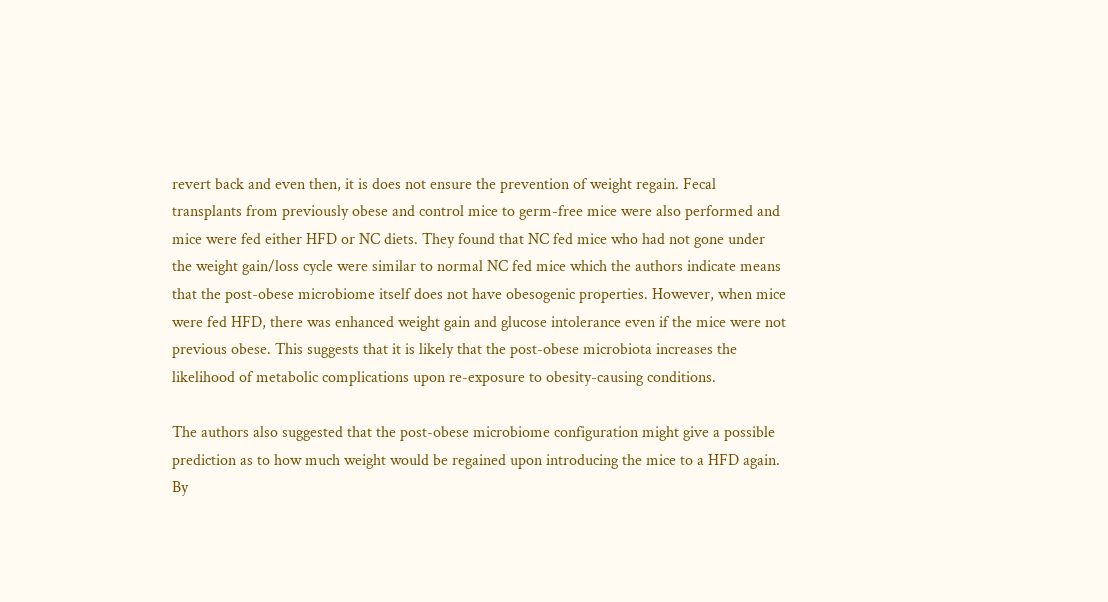revert back and even then, it is does not ensure the prevention of weight regain. Fecal transplants from previously obese and control mice to germ-free mice were also performed and mice were fed either HFD or NC diets. They found that NC fed mice who had not gone under the weight gain/loss cycle were similar to normal NC fed mice which the authors indicate means that the post-obese microbiome itself does not have obesogenic properties. However, when mice were fed HFD, there was enhanced weight gain and glucose intolerance even if the mice were not previous obese. This suggests that it is likely that the post-obese microbiota increases the likelihood of metabolic complications upon re-exposure to obesity-causing conditions.

The authors also suggested that the post-obese microbiome configuration might give a possible prediction as to how much weight would be regained upon introducing the mice to a HFD again. By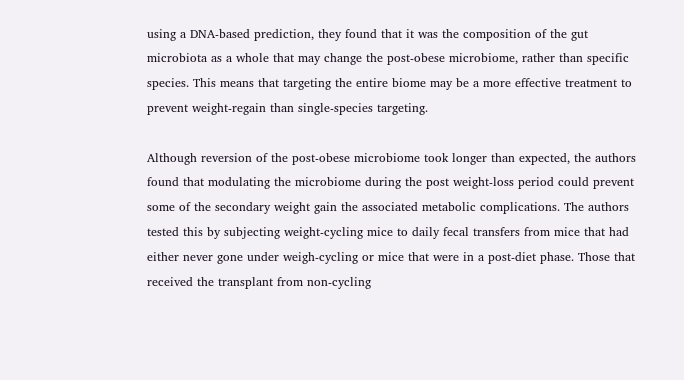using a DNA-based prediction, they found that it was the composition of the gut microbiota as a whole that may change the post-obese microbiome, rather than specific species. This means that targeting the entire biome may be a more effective treatment to prevent weight-regain than single-species targeting.

Although reversion of the post-obese microbiome took longer than expected, the authors found that modulating the microbiome during the post weight-loss period could prevent some of the secondary weight gain the associated metabolic complications. The authors tested this by subjecting weight-cycling mice to daily fecal transfers from mice that had either never gone under weigh-cycling or mice that were in a post-diet phase. Those that received the transplant from non-cycling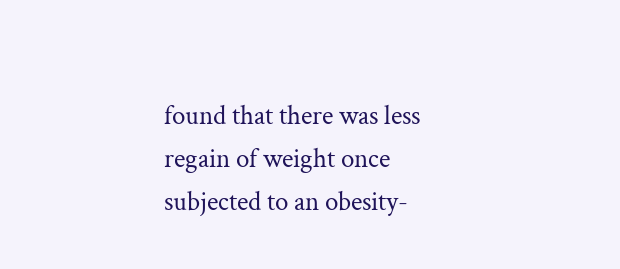found that there was less regain of weight once subjected to an obesity-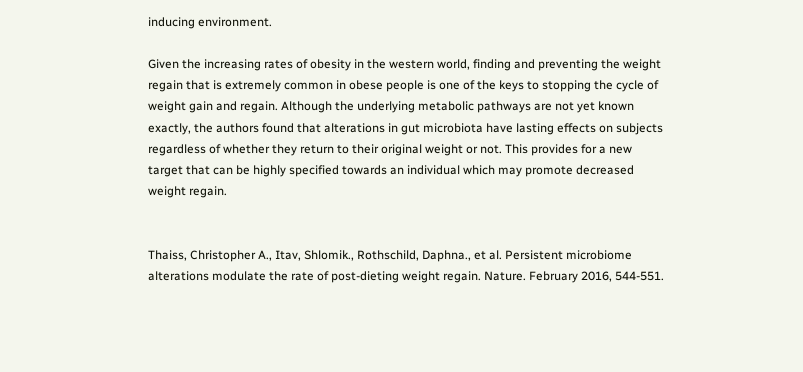inducing environment.

Given the increasing rates of obesity in the western world, finding and preventing the weight regain that is extremely common in obese people is one of the keys to stopping the cycle of weight gain and regain. Although the underlying metabolic pathways are not yet known exactly, the authors found that alterations in gut microbiota have lasting effects on subjects regardless of whether they return to their original weight or not. This provides for a new target that can be highly specified towards an individual which may promote decreased weight regain.


Thaiss, Christopher A., Itav, Shlomik., Rothschild, Daphna., et al. Persistent microbiome alterations modulate the rate of post-dieting weight regain. Nature. February 2016, 544-551.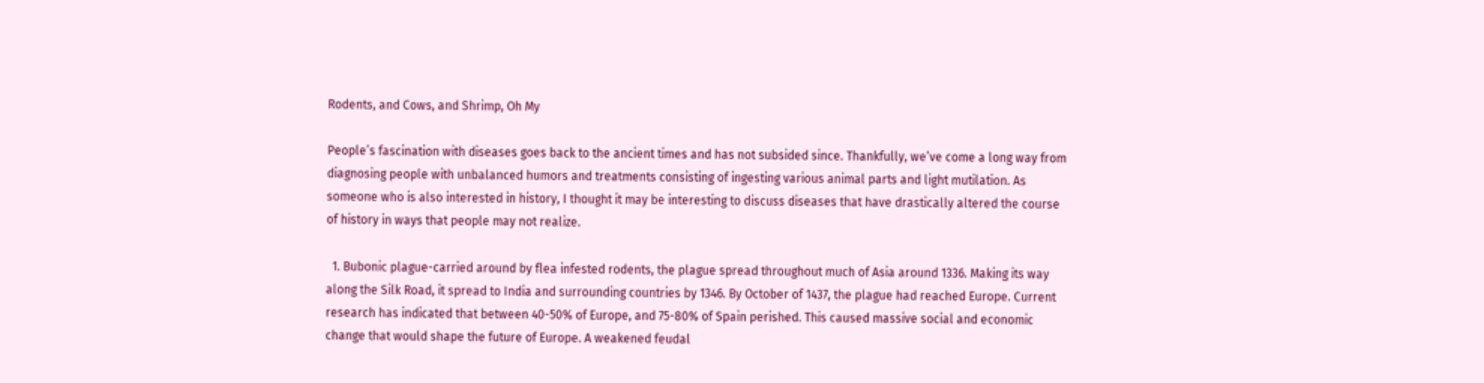Rodents, and Cows, and Shrimp, Oh My

People’s fascination with diseases goes back to the ancient times and has not subsided since. Thankfully, we’ve come a long way from diagnosing people with unbalanced humors and treatments consisting of ingesting various animal parts and light mutilation. As someone who is also interested in history, I thought it may be interesting to discuss diseases that have drastically altered the course of history in ways that people may not realize.

  1. Bubonic plague-carried around by flea infested rodents, the plague spread throughout much of Asia around 1336. Making its way along the Silk Road, it spread to India and surrounding countries by 1346. By October of 1437, the plague had reached Europe. Current research has indicated that between 40-50% of Europe, and 75-80% of Spain perished. This caused massive social and economic change that would shape the future of Europe. A weakened feudal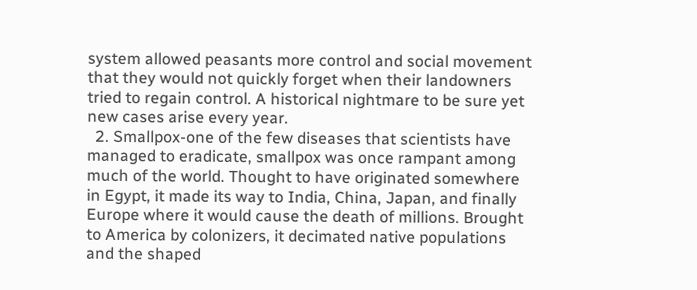system allowed peasants more control and social movement that they would not quickly forget when their landowners tried to regain control. A historical nightmare to be sure yet new cases arise every year.
  2. Smallpox-one of the few diseases that scientists have managed to eradicate, smallpox was once rampant among much of the world. Thought to have originated somewhere in Egypt, it made its way to India, China, Japan, and finally Europe where it would cause the death of millions. Brought to America by colonizers, it decimated native populations and the shaped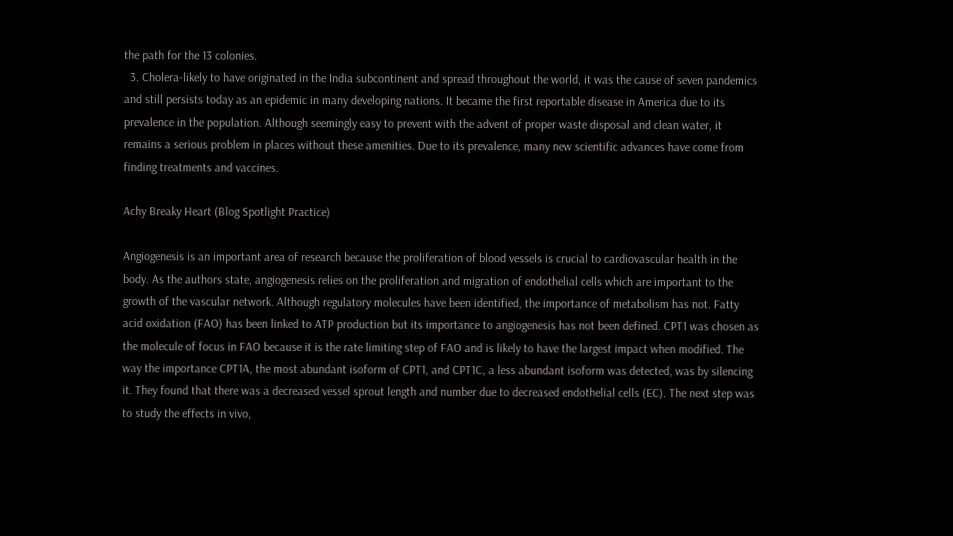the path for the 13 colonies.
  3. Cholera-likely to have originated in the India subcontinent and spread throughout the world, it was the cause of seven pandemics and still persists today as an epidemic in many developing nations. It became the first reportable disease in America due to its prevalence in the population. Although seemingly easy to prevent with the advent of proper waste disposal and clean water, it remains a serious problem in places without these amenities. Due to its prevalence, many new scientific advances have come from finding treatments and vaccines.

Achy Breaky Heart (Blog Spotlight Practice)

Angiogenesis is an important area of research because the proliferation of blood vessels is crucial to cardiovascular health in the body. As the authors state, angiogenesis relies on the proliferation and migration of endothelial cells which are important to the growth of the vascular network. Although regulatory molecules have been identified, the importance of metabolism has not. Fatty acid oxidation (FAO) has been linked to ATP production but its importance to angiogenesis has not been defined. CPT1 was chosen as the molecule of focus in FAO because it is the rate limiting step of FAO and is likely to have the largest impact when modified. The way the importance CPT1A, the most abundant isoform of CPT1, and CPT1C, a less abundant isoform was detected, was by silencing it. They found that there was a decreased vessel sprout length and number due to decreased endothelial cells (EC). The next step was to study the effects in vivo,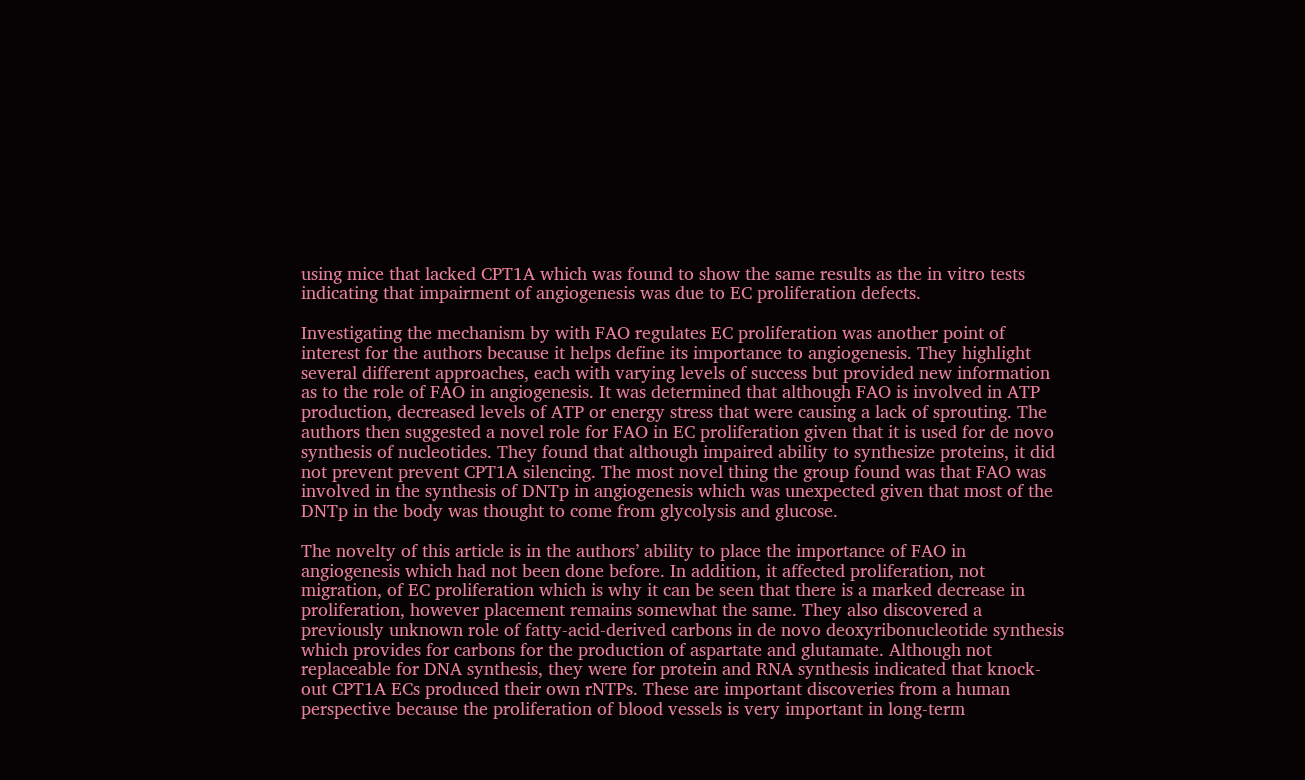using mice that lacked CPT1A which was found to show the same results as the in vitro tests indicating that impairment of angiogenesis was due to EC proliferation defects.

Investigating the mechanism by with FAO regulates EC proliferation was another point of interest for the authors because it helps define its importance to angiogenesis. They highlight several different approaches, each with varying levels of success but provided new information as to the role of FAO in angiogenesis. It was determined that although FAO is involved in ATP production, decreased levels of ATP or energy stress that were causing a lack of sprouting. The authors then suggested a novel role for FAO in EC proliferation given that it is used for de novo synthesis of nucleotides. They found that although impaired ability to synthesize proteins, it did not prevent prevent CPT1A silencing. The most novel thing the group found was that FAO was involved in the synthesis of DNTp in angiogenesis which was unexpected given that most of the DNTp in the body was thought to come from glycolysis and glucose.

The novelty of this article is in the authors’ ability to place the importance of FAO in angiogenesis which had not been done before. In addition, it affected proliferation, not migration, of EC proliferation which is why it can be seen that there is a marked decrease in proliferation, however placement remains somewhat the same. They also discovered a previously unknown role of fatty-acid-derived carbons in de novo deoxyribonucleotide synthesis which provides for carbons for the production of aspartate and glutamate. Although not replaceable for DNA synthesis, they were for protein and RNA synthesis indicated that knock-out CPT1A ECs produced their own rNTPs. These are important discoveries from a human perspective because the proliferation of blood vessels is very important in long-term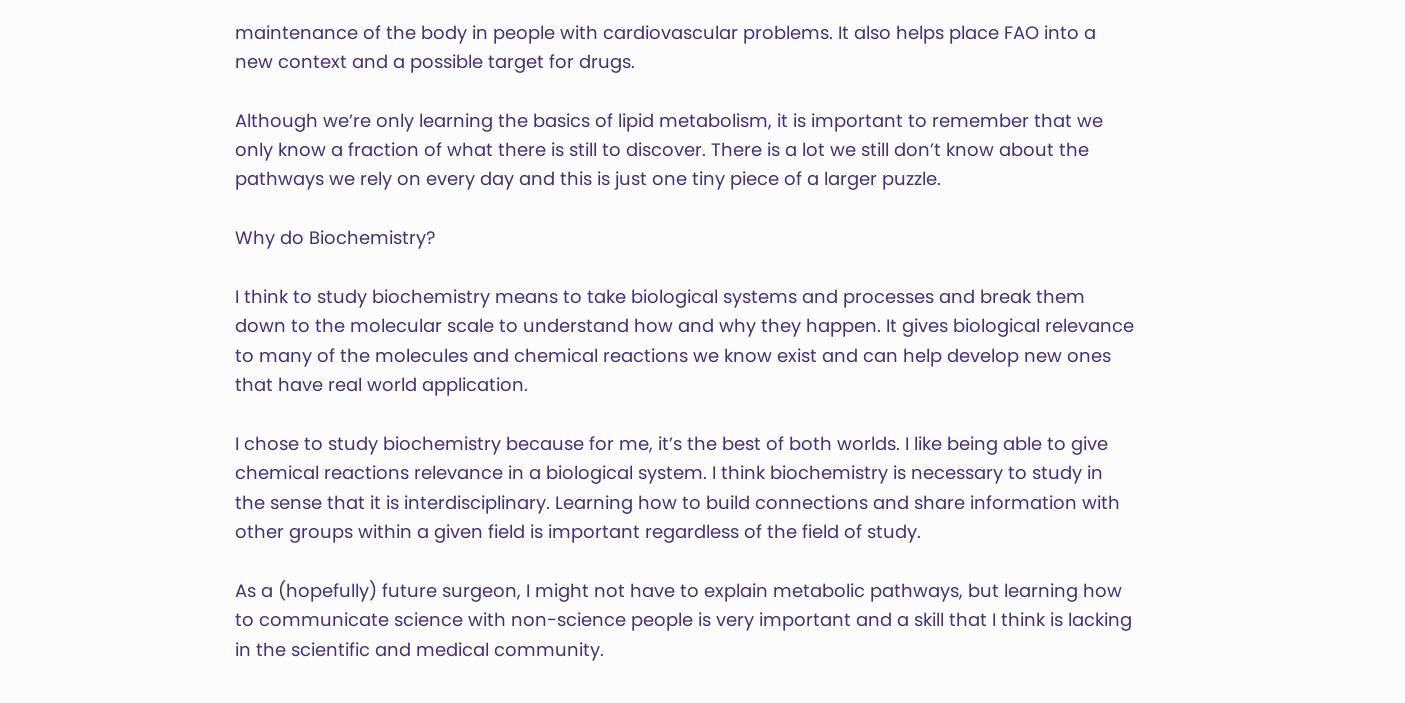maintenance of the body in people with cardiovascular problems. It also helps place FAO into a new context and a possible target for drugs.

Although we’re only learning the basics of lipid metabolism, it is important to remember that we only know a fraction of what there is still to discover. There is a lot we still don’t know about the pathways we rely on every day and this is just one tiny piece of a larger puzzle.

Why do Biochemistry?

I think to study biochemistry means to take biological systems and processes and break them down to the molecular scale to understand how and why they happen. It gives biological relevance to many of the molecules and chemical reactions we know exist and can help develop new ones that have real world application.

I chose to study biochemistry because for me, it’s the best of both worlds. I like being able to give chemical reactions relevance in a biological system. I think biochemistry is necessary to study in the sense that it is interdisciplinary. Learning how to build connections and share information with other groups within a given field is important regardless of the field of study.

As a (hopefully) future surgeon, I might not have to explain metabolic pathways, but learning how to communicate science with non-science people is very important and a skill that I think is lacking in the scientific and medical community.